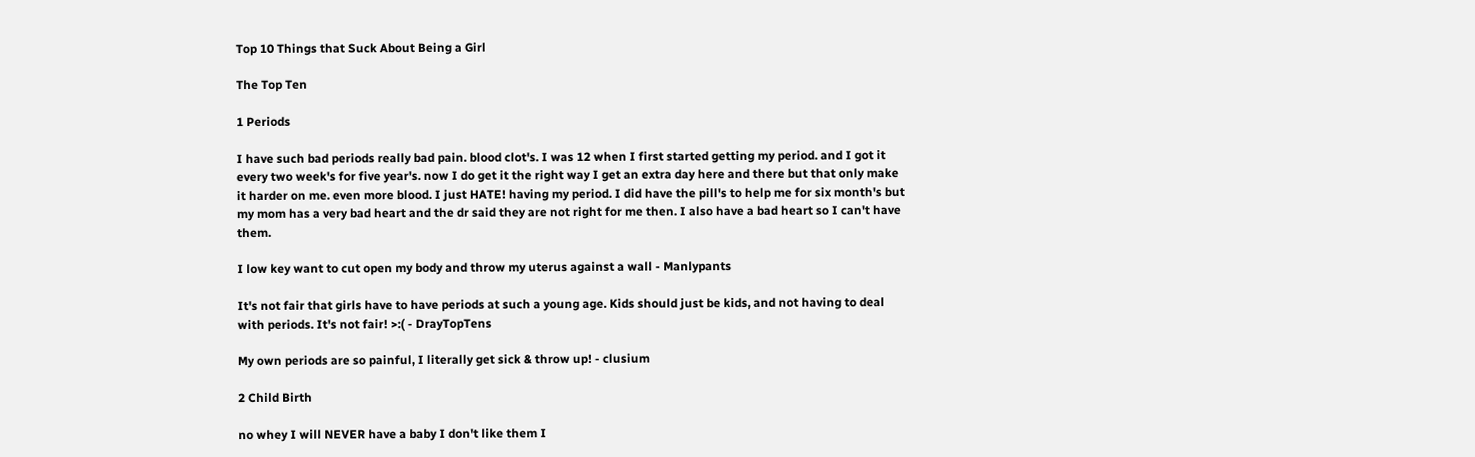Top 10 Things that Suck About Being a Girl

The Top Ten

1 Periods

I have such bad periods really bad pain. blood clot's. I was 12 when I first started getting my period. and I got it every two week's for five year's. now I do get it the right way I get an extra day here and there but that only make it harder on me. even more blood. I just HATE! having my period. I did have the pill's to help me for six month's but my mom has a very bad heart and the dr said they are not right for me then. I also have a bad heart so I can't have them.

I low key want to cut open my body and throw my uterus against a wall - Manlypants

It's not fair that girls have to have periods at such a young age. Kids should just be kids, and not having to deal with periods. It's not fair! >:( - DrayTopTens

My own periods are so painful, I literally get sick & throw up! - clusium

2 Child Birth

no whey I will NEVER have a baby I don't like them I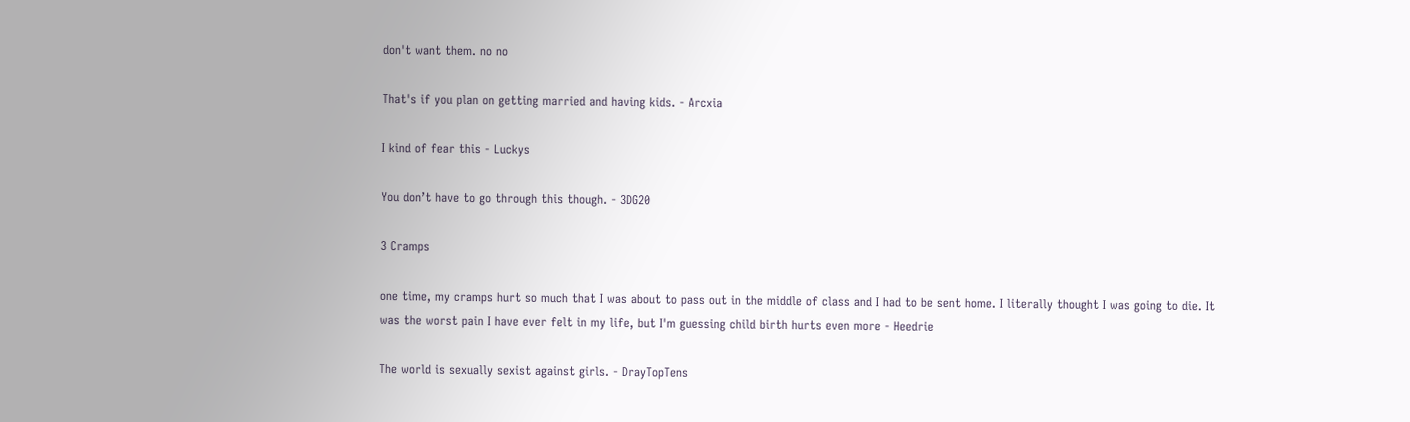don't want them. no no

That's if you plan on getting married and having kids. - Arcxia

I kind of fear this - Luckys

You don’t have to go through this though. - 3DG20

3 Cramps

one time, my cramps hurt so much that I was about to pass out in the middle of class and I had to be sent home. I literally thought I was going to die. It was the worst pain I have ever felt in my life, but I'm guessing child birth hurts even more - Heedrie

The world is sexually sexist against girls. - DrayTopTens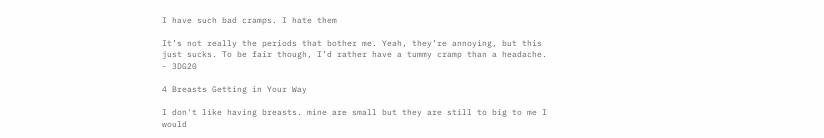I have such bad cramps. I hate them

It’s not really the periods that bother me. Yeah, they’re annoying, but this just sucks. To be fair though, I’d rather have a tummy cramp than a headache. - 3DG20

4 Breasts Getting in Your Way

I don't like having breasts. mine are small but they are still to big to me I would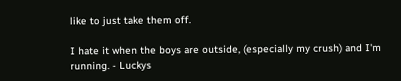like to just take them off.

I hate it when the boys are outside, (especially my crush) and I'm running. - Luckys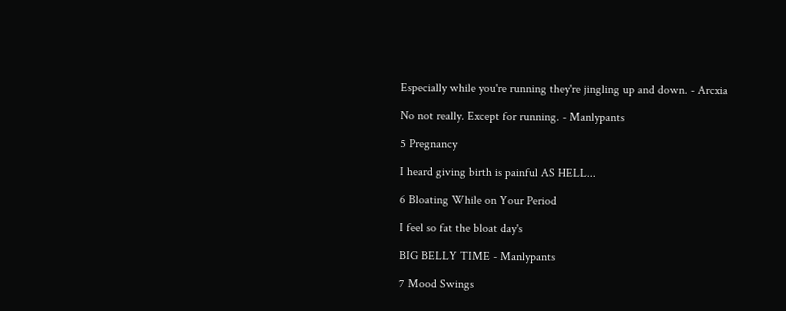Especially while you're running they're jingling up and down. - Arcxia

No not really. Except for running. - Manlypants

5 Pregnancy

I heard giving birth is painful AS HELL...

6 Bloating While on Your Period

I feel so fat the bloat day's

BIG BELLY TIME - Manlypants

7 Mood Swings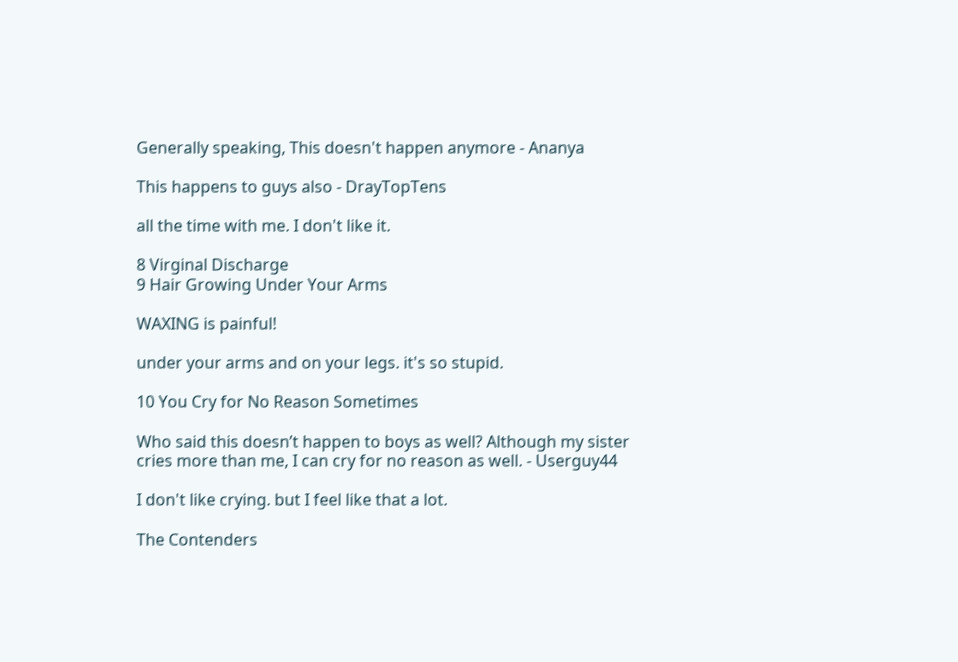Generally speaking, This doesn't happen anymore - Ananya

This happens to guys also - DrayTopTens

all the time with me. I don't like it.

8 Virginal Discharge
9 Hair Growing Under Your Arms

WAXING is painful!

under your arms and on your legs. it's so stupid.

10 You Cry for No Reason Sometimes

Who said this doesn’t happen to boys as well? Although my sister cries more than me, I can cry for no reason as well. - Userguy44

I don't like crying. but I feel like that a lot.

The Contenders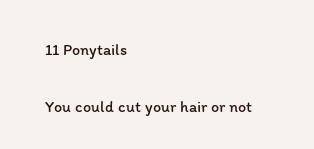11 Ponytails

You could cut your hair or not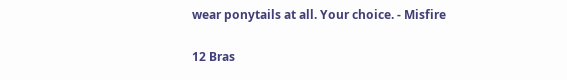wear ponytails at all. Your choice. - Misfire

12 Bras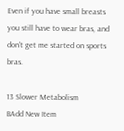Even if you have small breasts you still have to wear bras, and don't get me started on sports bras.

13 Slower Metabolism
BAdd New Item